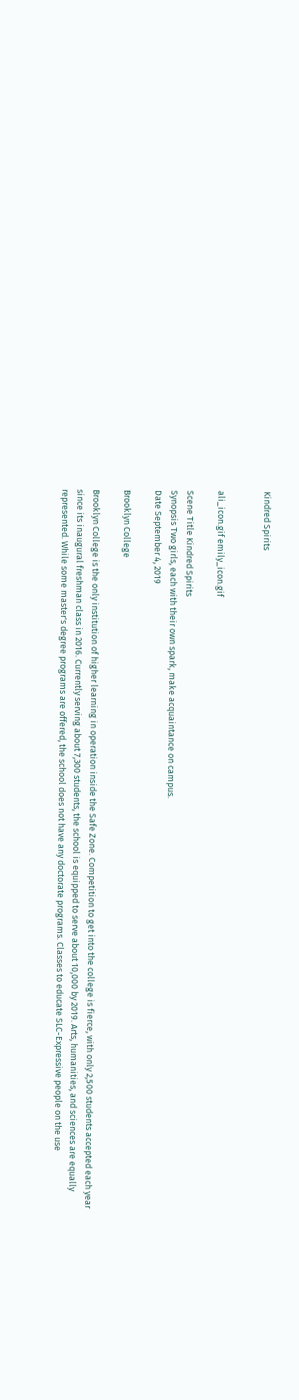Kindred Spirits


ali_icon.gif emily_icon.gif

Scene Title Kindred Spirits
Synopsis Two girls, each with their own spark, make acquaintance on campus.
Date September 4, 2019

Brooklyn College

Brooklyn College is the only institution of higher learning in operation inside the Safe Zone. Competition to get into the college is fierce, with only 2,500 students accepted each year since its inaugural freshman class in 2016. Currently serving about 7,300 students, the school is equipped to serve about 10,000 by 2019. Arts, humanities, and sciences are equally represented. While some master's degree programs are offered, the school does not have any doctorate programs. Classes to educate SLC-Expressive people on the use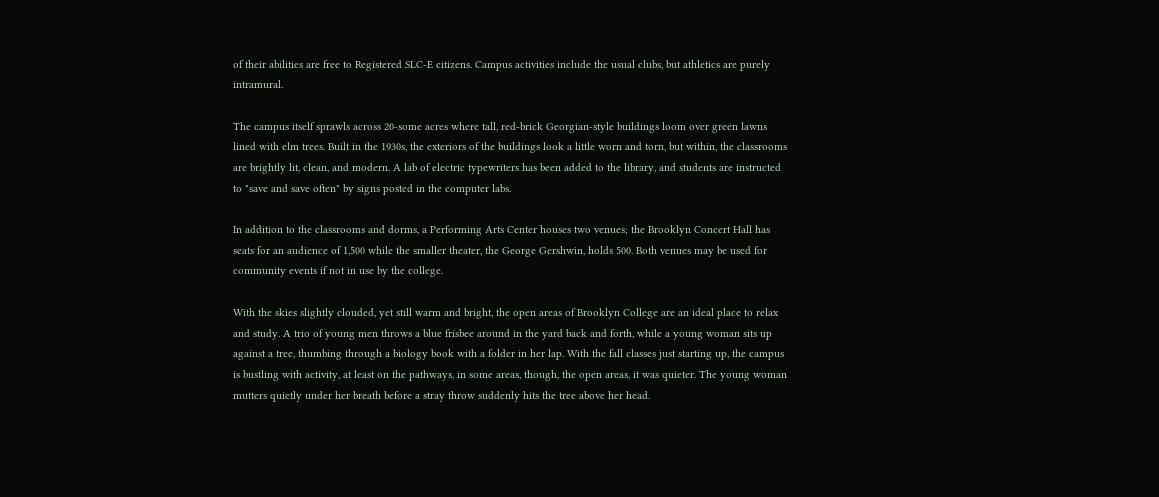of their abilities are free to Registered SLC-E citizens. Campus activities include the usual clubs, but athletics are purely intramural.

The campus itself sprawls across 20-some acres where tall, red-brick Georgian-style buildings loom over green lawns lined with elm trees. Built in the 1930s, the exteriors of the buildings look a little worn and torn, but within, the classrooms are brightly lit, clean, and modern. A lab of electric typewriters has been added to the library, and students are instructed to "save and save often" by signs posted in the computer labs.

In addition to the classrooms and dorms, a Performing Arts Center houses two venues; the Brooklyn Concert Hall has seats for an audience of 1,500 while the smaller theater, the George Gershwin, holds 500. Both venues may be used for community events if not in use by the college.

With the skies slightly clouded, yet still warm and bright, the open areas of Brooklyn College are an ideal place to relax and study. A trio of young men throws a blue frisbee around in the yard back and forth, while a young woman sits up against a tree, thumbing through a biology book with a folder in her lap. With the fall classes just starting up, the campus is bustling with activity, at least on the pathways, in some areas, though, the open areas, it was quieter. The young woman mutters quietly under her breath before a stray throw suddenly hits the tree above her head.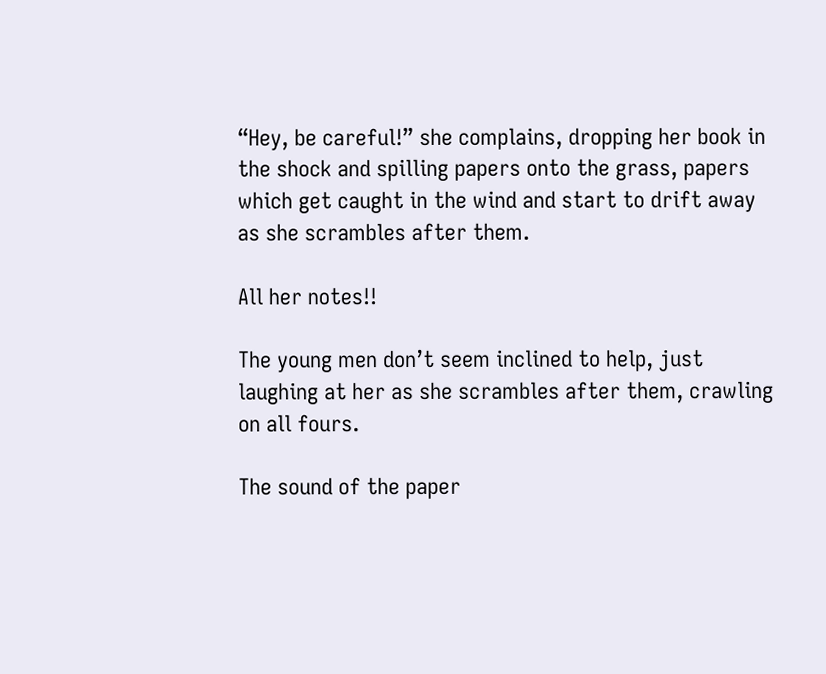“Hey, be careful!” she complains, dropping her book in the shock and spilling papers onto the grass, papers which get caught in the wind and start to drift away as she scrambles after them.

All her notes!!

The young men don’t seem inclined to help, just laughing at her as she scrambles after them, crawling on all fours.

The sound of the paper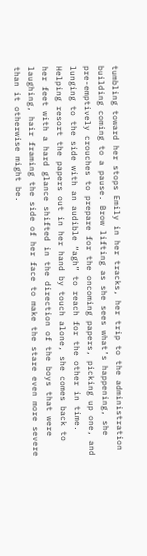tumbling toward her stops Emily in her tracks, her trip to the administration building coming to a pause. Brow lifting as she sees what’s happening, she pre-emptively crouches to prepare for the oncoming papers, picking up one, and lunging to the side with an audible “agh” to reach for the other in time. Helping resort the papers out in her hand by touch alone, she comes back to her feet with a hard glance shifted in the direction of the boys that were laughing, hair framing the side of her face to make the stare even more severe than it otherwise might be.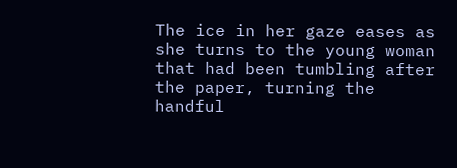The ice in her gaze eases as she turns to the young woman that had been tumbling after the paper, turning the handful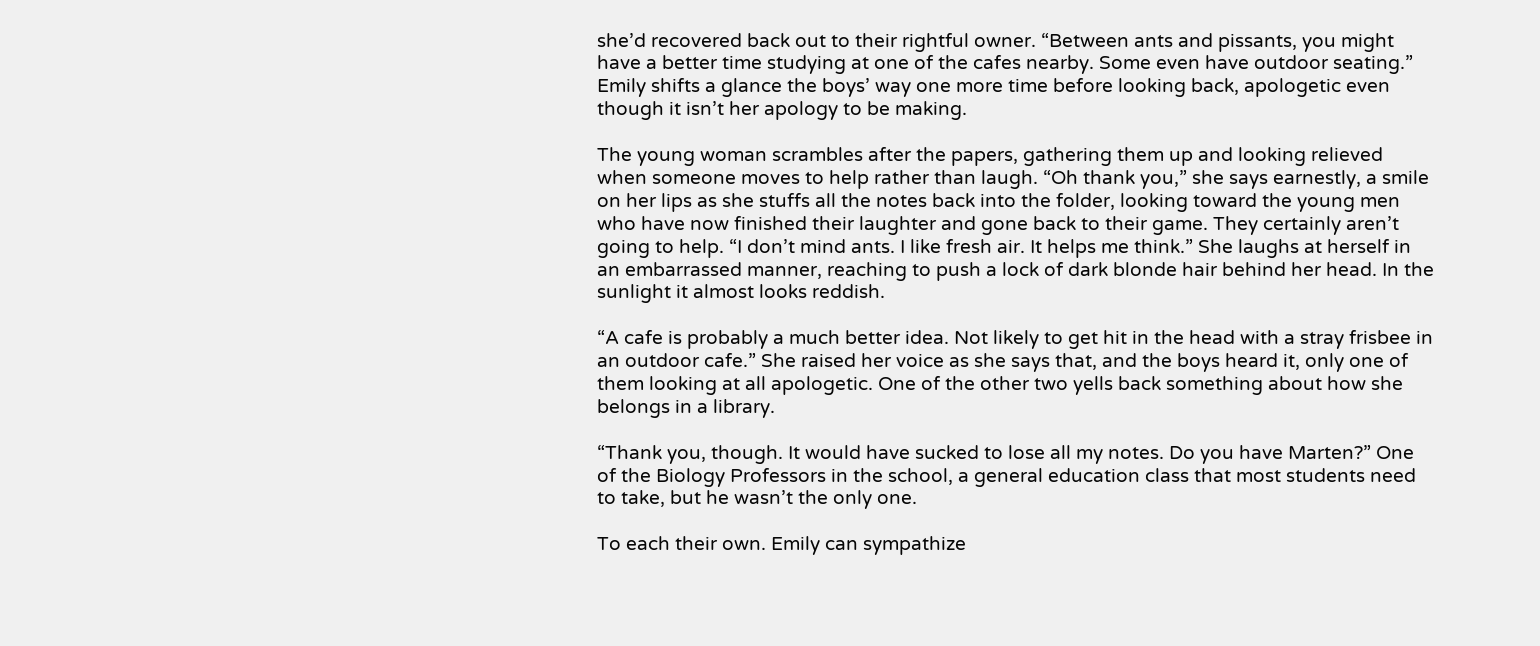she’d recovered back out to their rightful owner. “Between ants and pissants, you might have a better time studying at one of the cafes nearby. Some even have outdoor seating.” Emily shifts a glance the boys’ way one more time before looking back, apologetic even though it isn’t her apology to be making.

The young woman scrambles after the papers, gathering them up and looking relieved when someone moves to help rather than laugh. “Oh thank you,” she says earnestly, a smile on her lips as she stuffs all the notes back into the folder, looking toward the young men who have now finished their laughter and gone back to their game. They certainly aren’t going to help. “I don’t mind ants. I like fresh air. It helps me think.” She laughs at herself in an embarrassed manner, reaching to push a lock of dark blonde hair behind her head. In the sunlight it almost looks reddish.

“A cafe is probably a much better idea. Not likely to get hit in the head with a stray frisbee in an outdoor cafe.” She raised her voice as she says that, and the boys heard it, only one of them looking at all apologetic. One of the other two yells back something about how she belongs in a library.

“Thank you, though. It would have sucked to lose all my notes. Do you have Marten?” One of the Biology Professors in the school, a general education class that most students need to take, but he wasn’t the only one.

To each their own. Emily can sympathize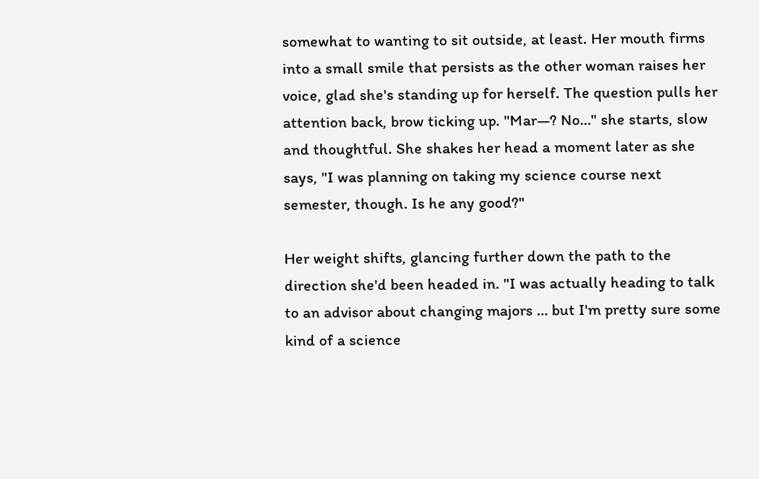somewhat to wanting to sit outside, at least. Her mouth firms into a small smile that persists as the other woman raises her voice, glad she's standing up for herself. The question pulls her attention back, brow ticking up. "Mar—? No…" she starts, slow and thoughtful. She shakes her head a moment later as she says, "I was planning on taking my science course next semester, though. Is he any good?"

Her weight shifts, glancing further down the path to the direction she'd been headed in. "I was actually heading to talk to an advisor about changing majors … but I'm pretty sure some kind of a science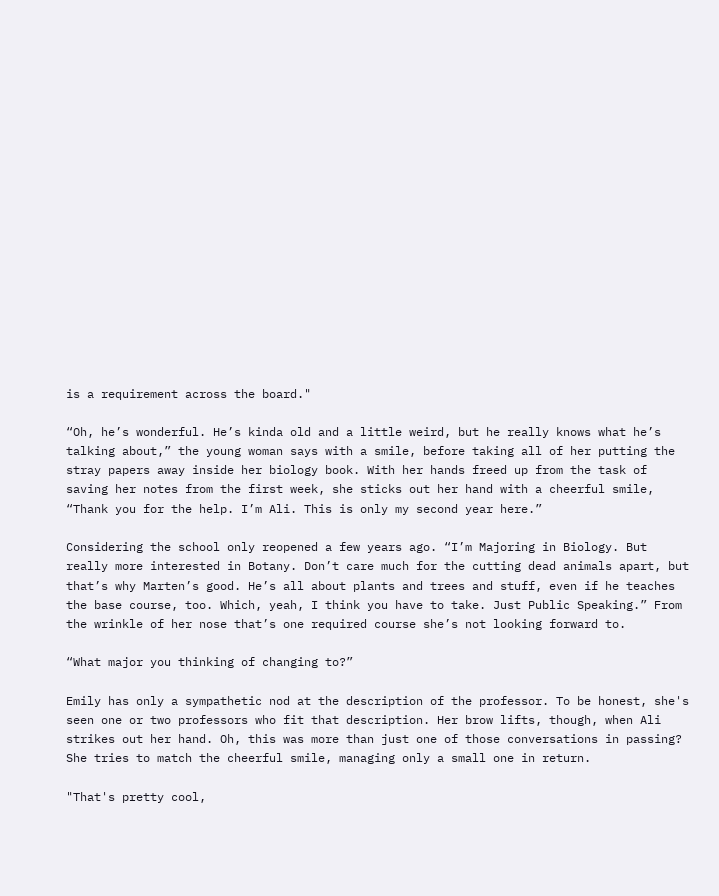is a requirement across the board."

“Oh, he’s wonderful. He’s kinda old and a little weird, but he really knows what he’s talking about,” the young woman says with a smile, before taking all of her putting the stray papers away inside her biology book. With her hands freed up from the task of saving her notes from the first week, she sticks out her hand with a cheerful smile, “Thank you for the help. I’m Ali. This is only my second year here.”

Considering the school only reopened a few years ago. “I’m Majoring in Biology. But really more interested in Botany. Don’t care much for the cutting dead animals apart, but that’s why Marten’s good. He’s all about plants and trees and stuff, even if he teaches the base course, too. Which, yeah, I think you have to take. Just Public Speaking.” From the wrinkle of her nose that’s one required course she’s not looking forward to.

“What major you thinking of changing to?”

Emily has only a sympathetic nod at the description of the professor. To be honest, she's seen one or two professors who fit that description. Her brow lifts, though, when Ali strikes out her hand. Oh, this was more than just one of those conversations in passing? She tries to match the cheerful smile, managing only a small one in return.

"That's pretty cool,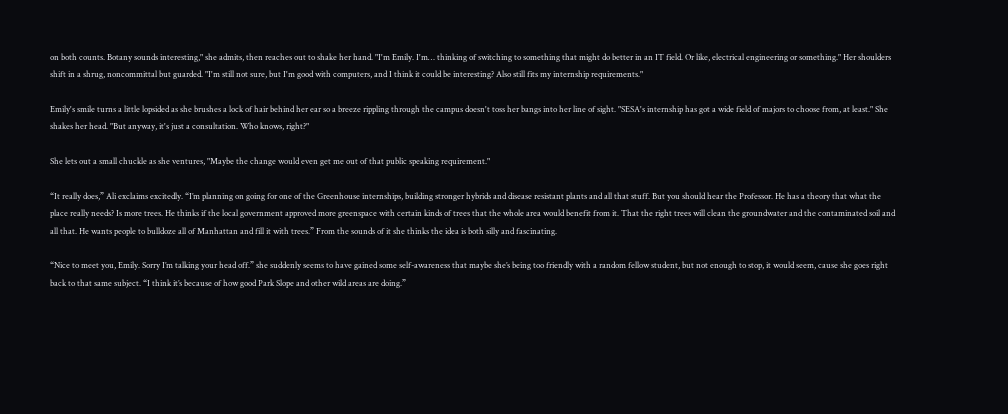on both counts. Botany sounds interesting," she admits, then reaches out to shake her hand. "I'm Emily. I'm… thinking of switching to something that might do better in an IT field. Or like, electrical engineering or something." Her shoulders shift in a shrug, noncommittal but guarded. "I'm still not sure, but I'm good with computers, and I think it could be interesting? Also still fits my internship requirements."

Emily's smile turns a little lopsided as she brushes a lock of hair behind her ear so a breeze rippling through the campus doesn't toss her bangs into her line of sight. "SESA's internship has got a wide field of majors to choose from, at least." She shakes her head. "But anyway, it's just a consultation. Who knows, right?"

She lets out a small chuckle as she ventures, "Maybe the change would even get me out of that public speaking requirement."

“It really does,” Ali exclaims excitedly. “I’m planning on going for one of the Greenhouse internships, building stronger hybrids and disease resistant plants and all that stuff. But you should hear the Professor. He has a theory that what the place really needs? Is more trees. He thinks if the local government approved more greenspace with certain kinds of trees that the whole area would benefit from it. That the right trees will clean the groundwater and the contaminated soil and all that. He wants people to bulldoze all of Manhattan and fill it with trees.” From the sounds of it she thinks the idea is both silly and fascinating.

“Nice to meet you, Emily. Sorry I’m talking your head off.” she suddenly seems to have gained some self-awareness that maybe she’s being too friendly with a random fellow student, but not enough to stop, it would seem, cause she goes right back to that same subject. “I think it’s because of how good Park Slope and other wild areas are doing.”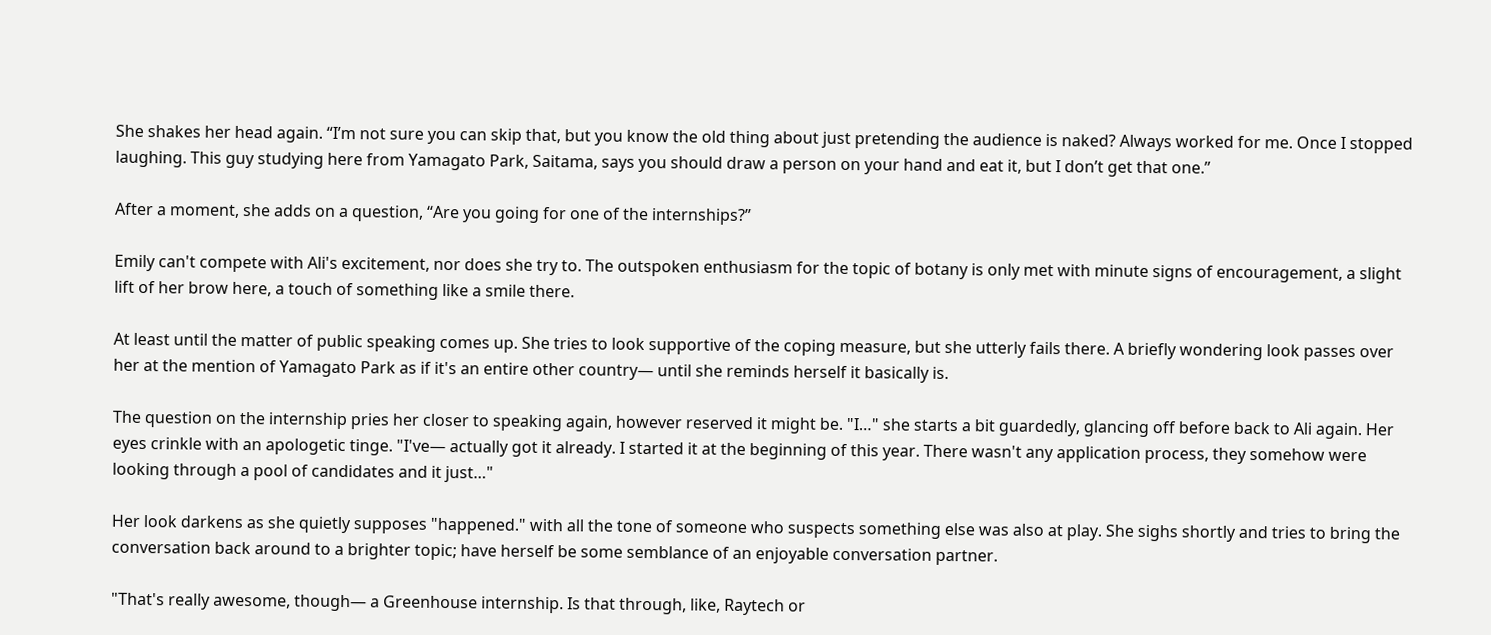She shakes her head again. “I’m not sure you can skip that, but you know the old thing about just pretending the audience is naked? Always worked for me. Once I stopped laughing. This guy studying here from Yamagato Park, Saitama, says you should draw a person on your hand and eat it, but I don’t get that one.”

After a moment, she adds on a question, “Are you going for one of the internships?”

Emily can't compete with Ali's excitement, nor does she try to. The outspoken enthusiasm for the topic of botany is only met with minute signs of encouragement, a slight lift of her brow here, a touch of something like a smile there.

At least until the matter of public speaking comes up. She tries to look supportive of the coping measure, but she utterly fails there. A briefly wondering look passes over her at the mention of Yamagato Park as if it's an entire other country— until she reminds herself it basically is.

The question on the internship pries her closer to speaking again, however reserved it might be. "I…" she starts a bit guardedly, glancing off before back to Ali again. Her eyes crinkle with an apologetic tinge. "I've— actually got it already. I started it at the beginning of this year. There wasn't any application process, they somehow were looking through a pool of candidates and it just…"

Her look darkens as she quietly supposes "happened." with all the tone of someone who suspects something else was also at play. She sighs shortly and tries to bring the conversation back around to a brighter topic; have herself be some semblance of an enjoyable conversation partner.

"That's really awesome, though— a Greenhouse internship. Is that through, like, Raytech or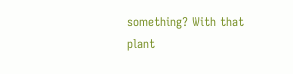something? With that plant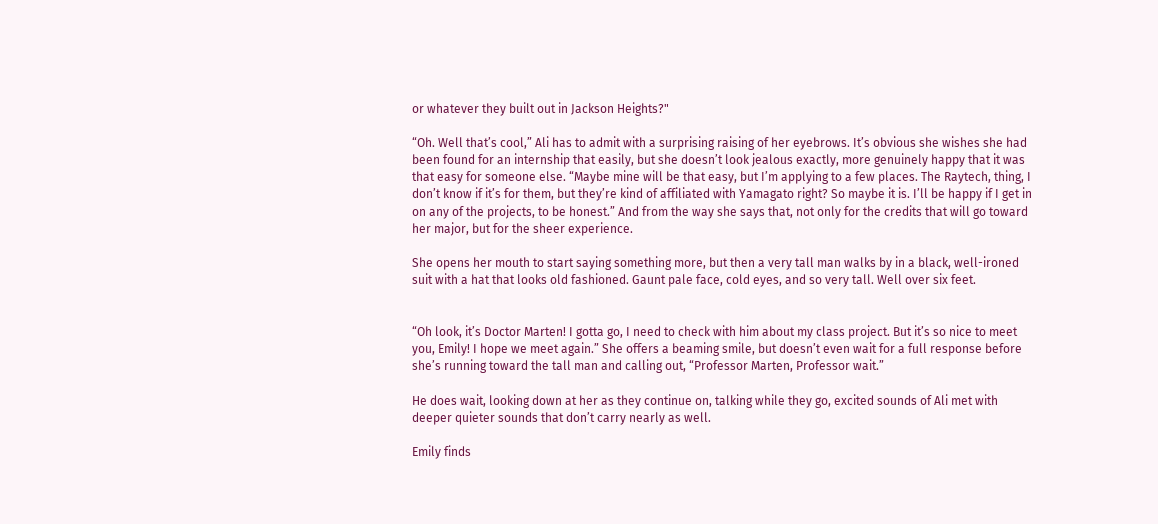or whatever they built out in Jackson Heights?"

“Oh. Well that’s cool,” Ali has to admit with a surprising raising of her eyebrows. It’s obvious she wishes she had been found for an internship that easily, but she doesn’t look jealous exactly, more genuinely happy that it was that easy for someone else. “Maybe mine will be that easy, but I’m applying to a few places. The Raytech, thing, I don’t know if it’s for them, but they’re kind of affiliated with Yamagato right? So maybe it is. I’ll be happy if I get in on any of the projects, to be honest.” And from the way she says that, not only for the credits that will go toward her major, but for the sheer experience.

She opens her mouth to start saying something more, but then a very tall man walks by in a black, well-ironed suit with a hat that looks old fashioned. Gaunt pale face, cold eyes, and so very tall. Well over six feet.


“Oh look, it’s Doctor Marten! I gotta go, I need to check with him about my class project. But it’s so nice to meet you, Emily! I hope we meet again.” She offers a beaming smile, but doesn’t even wait for a full response before she’s running toward the tall man and calling out, “Professor Marten, Professor wait.”

He does wait, looking down at her as they continue on, talking while they go, excited sounds of Ali met with deeper quieter sounds that don’t carry nearly as well.

Emily finds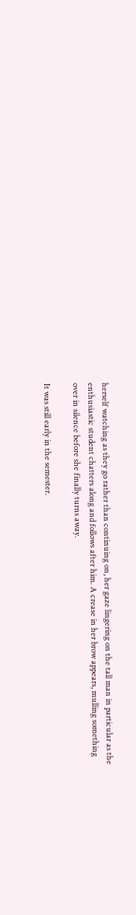herself watching as they go rather than continuing on, her gaze lingering on the tall man in particular as the enthusiastic student chatters along and follows after him. A crease in her brow appears, mulling something over in silence before she finally turns away.

It was still early in the semester.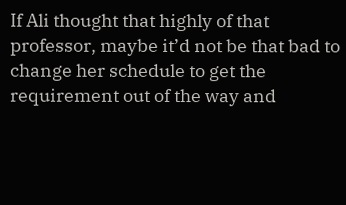If Ali thought that highly of that professor, maybe it’d not be that bad to change her schedule to get the requirement out of the way and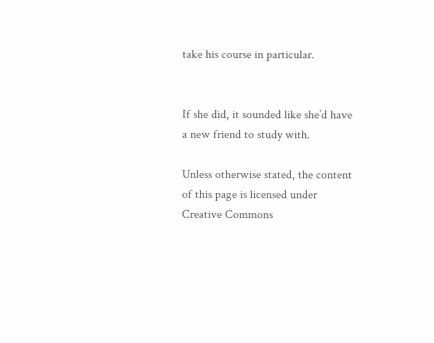take his course in particular.


If she did, it sounded like she’d have a new friend to study with.

Unless otherwise stated, the content of this page is licensed under Creative Commons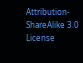Attribution-ShareAlike 3.0 License